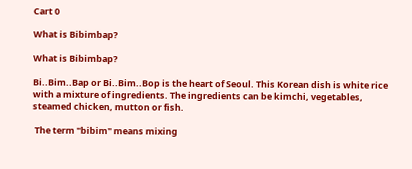Cart 0

What is Bibimbap?

What is Bibimbap?

Bi..Bim..Bap or Bi..Bim..Bop is the heart of Seoul. This Korean dish is white rice with a mixture of ingredients. The ingredients can be kimchi, vegetables, steamed chicken, mutton or fish.

 The term "bibim" means mixing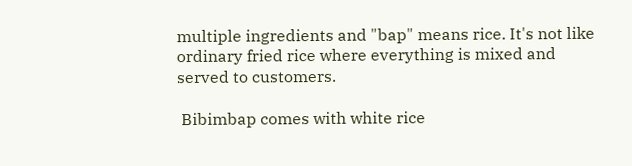multiple ingredients and "bap" means rice. It's not like ordinary fried rice where everything is mixed and served to customers.

 Bibimbap comes with white rice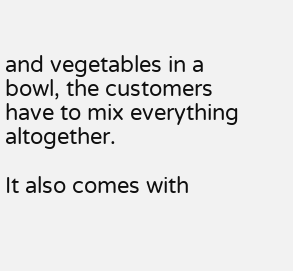and vegetables in a bowl, the customers have to mix everything altogether.

It also comes with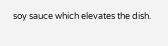soy sauce which elevates the dish.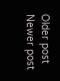Older post Newer post